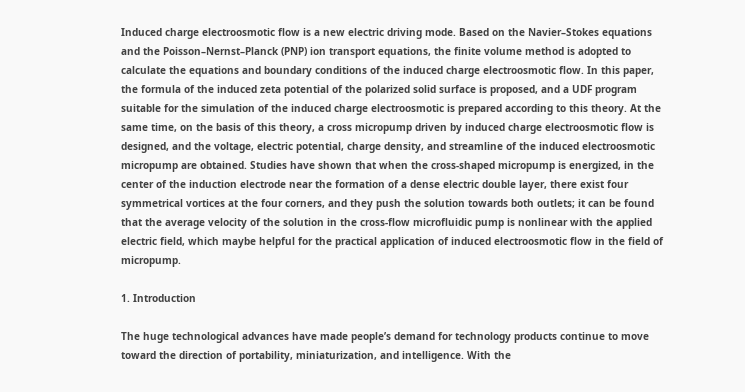Induced charge electroosmotic flow is a new electric driving mode. Based on the Navier–Stokes equations and the Poisson–Nernst–Planck (PNP) ion transport equations, the finite volume method is adopted to calculate the equations and boundary conditions of the induced charge electroosmotic flow. In this paper, the formula of the induced zeta potential of the polarized solid surface is proposed, and a UDF program suitable for the simulation of the induced charge electroosmotic is prepared according to this theory. At the same time, on the basis of this theory, a cross micropump driven by induced charge electroosmotic flow is designed, and the voltage, electric potential, charge density, and streamline of the induced electroosmotic micropump are obtained. Studies have shown that when the cross-shaped micropump is energized, in the center of the induction electrode near the formation of a dense electric double layer, there exist four symmetrical vortices at the four corners, and they push the solution towards both outlets; it can be found that the average velocity of the solution in the cross-flow microfluidic pump is nonlinear with the applied electric field, which maybe helpful for the practical application of induced electroosmotic flow in the field of micropump.

1. Introduction

The huge technological advances have made people’s demand for technology products continue to move toward the direction of portability, miniaturization, and intelligence. With the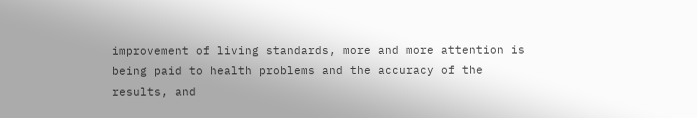improvement of living standards, more and more attention is being paid to health problems and the accuracy of the results, and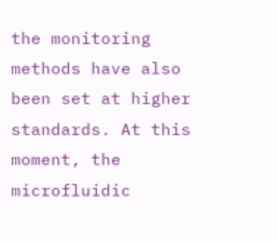the monitoring methods have also been set at higher standards. At this moment, the microfluidic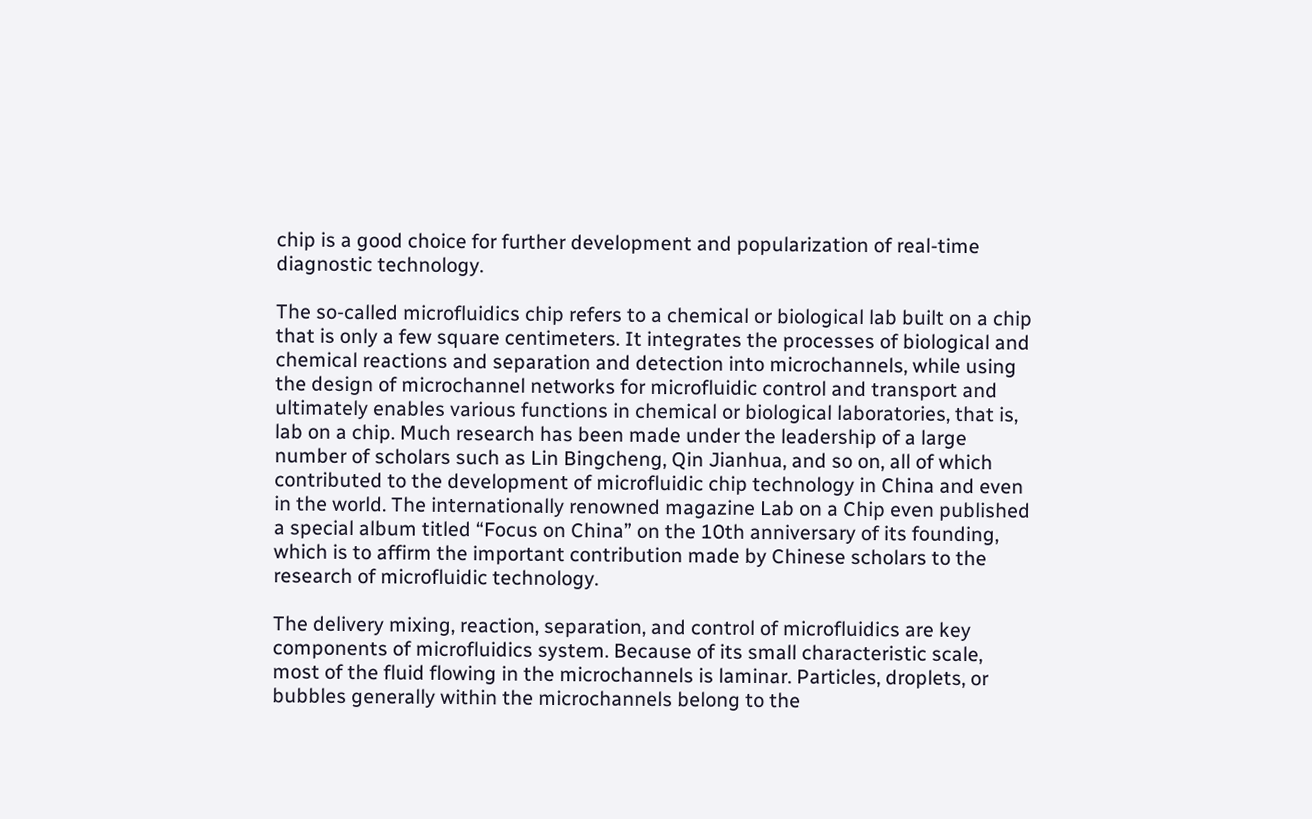chip is a good choice for further development and popularization of real-time diagnostic technology.

The so-called microfluidics chip refers to a chemical or biological lab built on a chip that is only a few square centimeters. It integrates the processes of biological and chemical reactions and separation and detection into microchannels, while using the design of microchannel networks for microfluidic control and transport and ultimately enables various functions in chemical or biological laboratories, that is, lab on a chip. Much research has been made under the leadership of a large number of scholars such as Lin Bingcheng, Qin Jianhua, and so on, all of which contributed to the development of microfluidic chip technology in China and even in the world. The internationally renowned magazine Lab on a Chip even published a special album titled “Focus on China” on the 10th anniversary of its founding, which is to affirm the important contribution made by Chinese scholars to the research of microfluidic technology.

The delivery mixing, reaction, separation, and control of microfluidics are key components of microfluidics system. Because of its small characteristic scale, most of the fluid flowing in the microchannels is laminar. Particles, droplets, or bubbles generally within the microchannels belong to the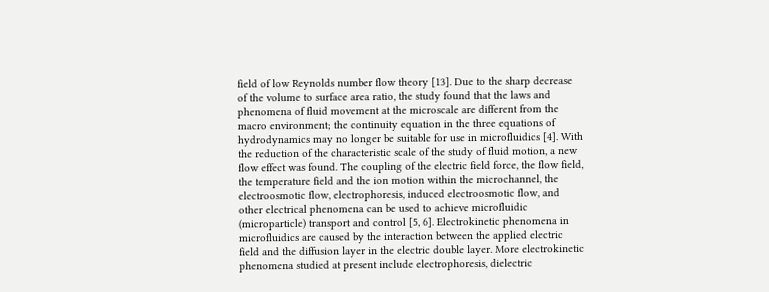field of low Reynolds number flow theory [13]. Due to the sharp decrease of the volume to surface area ratio, the study found that the laws and phenomena of fluid movement at the microscale are different from the macro environment; the continuity equation in the three equations of hydrodynamics may no longer be suitable for use in microfluidics [4]. With the reduction of the characteristic scale of the study of fluid motion, a new flow effect was found. The coupling of the electric field force, the flow field, the temperature field and the ion motion within the microchannel, the electroosmotic flow, electrophoresis, induced electroosmotic flow, and other electrical phenomena can be used to achieve microfluidic (microparticle) transport and control [5, 6]. Electrokinetic phenomena in microfluidics are caused by the interaction between the applied electric field and the diffusion layer in the electric double layer. More electrokinetic phenomena studied at present include electrophoresis, dielectric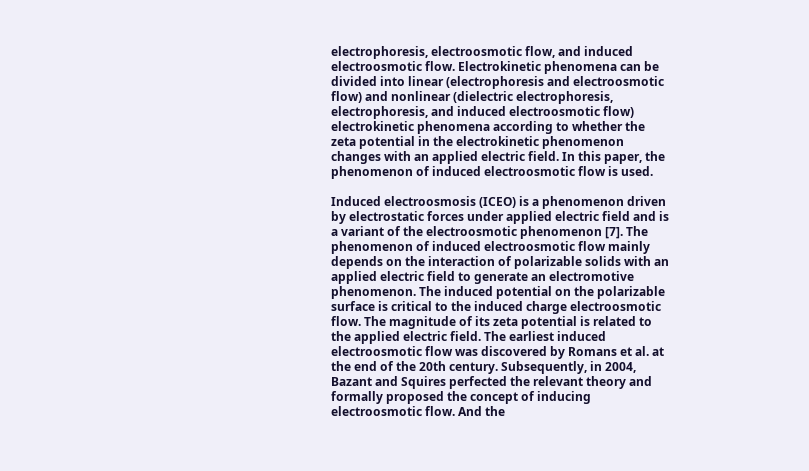electrophoresis, electroosmotic flow, and induced electroosmotic flow. Electrokinetic phenomena can be divided into linear (electrophoresis and electroosmotic flow) and nonlinear (dielectric electrophoresis, electrophoresis, and induced electroosmotic flow) electrokinetic phenomena according to whether the zeta potential in the electrokinetic phenomenon changes with an applied electric field. In this paper, the phenomenon of induced electroosmotic flow is used.

Induced electroosmosis (ICEO) is a phenomenon driven by electrostatic forces under applied electric field and is a variant of the electroosmotic phenomenon [7]. The phenomenon of induced electroosmotic flow mainly depends on the interaction of polarizable solids with an applied electric field to generate an electromotive phenomenon. The induced potential on the polarizable surface is critical to the induced charge electroosmotic flow. The magnitude of its zeta potential is related to the applied electric field. The earliest induced electroosmotic flow was discovered by Romans et al. at the end of the 20th century. Subsequently, in 2004, Bazant and Squires perfected the relevant theory and formally proposed the concept of inducing electroosmotic flow. And the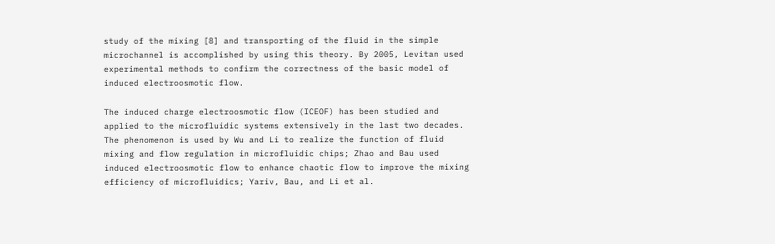study of the mixing [8] and transporting of the fluid in the simple microchannel is accomplished by using this theory. By 2005, Levitan used experimental methods to confirm the correctness of the basic model of induced electroosmotic flow.

The induced charge electroosmotic flow (ICEOF) has been studied and applied to the microfluidic systems extensively in the last two decades. The phenomenon is used by Wu and Li to realize the function of fluid mixing and flow regulation in microfluidic chips; Zhao and Bau used induced electroosmotic flow to enhance chaotic flow to improve the mixing efficiency of microfluidics; Yariv, Bau, and Li et al.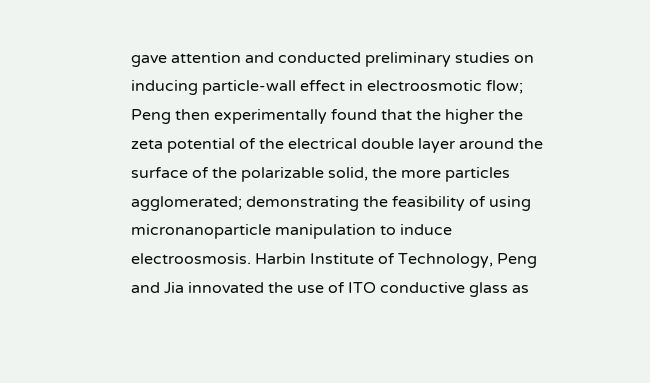gave attention and conducted preliminary studies on inducing particle-wall effect in electroosmotic flow; Peng then experimentally found that the higher the zeta potential of the electrical double layer around the surface of the polarizable solid, the more particles agglomerated; demonstrating the feasibility of using micronanoparticle manipulation to induce electroosmosis. Harbin Institute of Technology, Peng and Jia innovated the use of ITO conductive glass as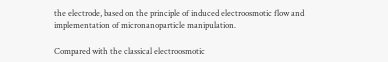the electrode, based on the principle of induced electroosmotic flow and implementation of micronanoparticle manipulation.

Compared with the classical electroosmotic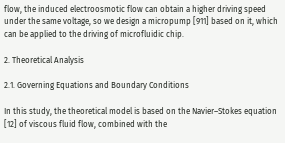flow, the induced electroosmotic flow can obtain a higher driving speed under the same voltage, so we design a micropump [911] based on it, which can be applied to the driving of microfluidic chip.

2. Theoretical Analysis

2.1. Governing Equations and Boundary Conditions

In this study, the theoretical model is based on the Navier–Stokes equation [12] of viscous fluid flow, combined with the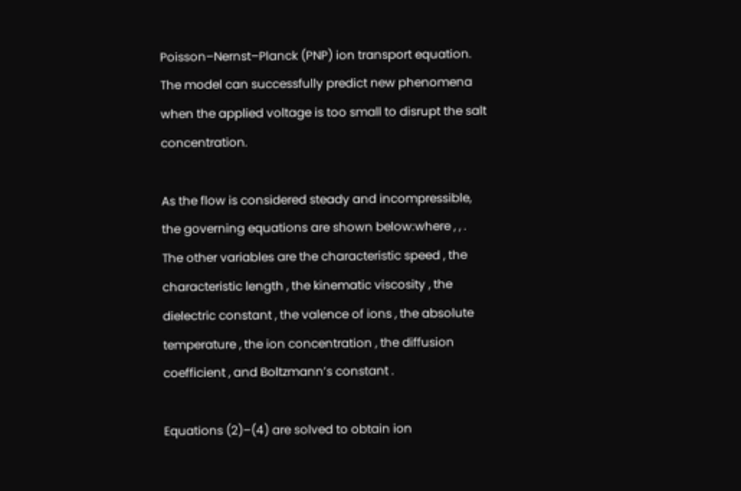Poisson–Nernst–Planck (PNP) ion transport equation. The model can successfully predict new phenomena when the applied voltage is too small to disrupt the salt concentration.

As the flow is considered steady and incompressible, the governing equations are shown below:where , , . The other variables are the characteristic speed , the characteristic length , the kinematic viscosity , the dielectric constant , the valence of ions , the absolute temperature , the ion concentration , the diffusion coefficient , and Boltzmann’s constant .

Equations (2)–(4) are solved to obtain ion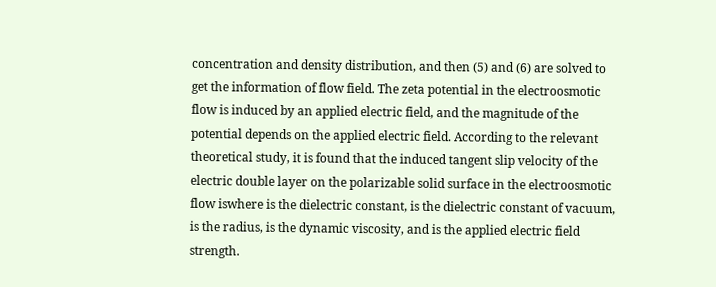concentration and density distribution, and then (5) and (6) are solved to get the information of flow field. The zeta potential in the electroosmotic flow is induced by an applied electric field, and the magnitude of the potential depends on the applied electric field. According to the relevant theoretical study, it is found that the induced tangent slip velocity of the electric double layer on the polarizable solid surface in the electroosmotic flow iswhere is the dielectric constant, is the dielectric constant of vacuum, is the radius, is the dynamic viscosity, and is the applied electric field strength.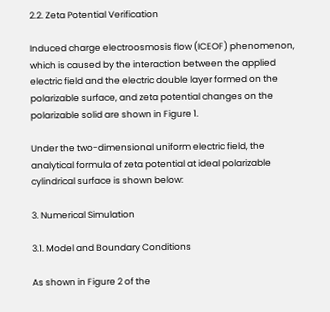2.2. Zeta Potential Verification

Induced charge electroosmosis flow (ICEOF) phenomenon, which is caused by the interaction between the applied electric field and the electric double layer formed on the polarizable surface, and zeta potential changes on the polarizable solid are shown in Figure 1.

Under the two-dimensional uniform electric field, the analytical formula of zeta potential at ideal polarizable cylindrical surface is shown below:

3. Numerical Simulation

3.1. Model and Boundary Conditions

As shown in Figure 2 of the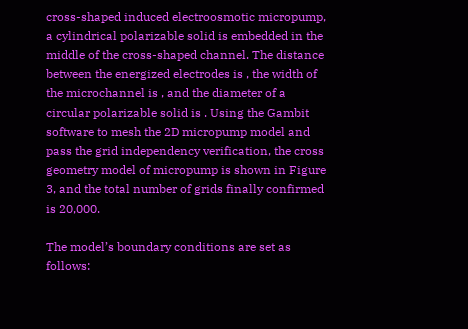cross-shaped induced electroosmotic micropump, a cylindrical polarizable solid is embedded in the middle of the cross-shaped channel. The distance between the energized electrodes is , the width of the microchannel is , and the diameter of a circular polarizable solid is . Using the Gambit software to mesh the 2D micropump model and pass the grid independency verification, the cross geometry model of micropump is shown in Figure 3, and the total number of grids finally confirmed is 20,000.

The model’s boundary conditions are set as follows: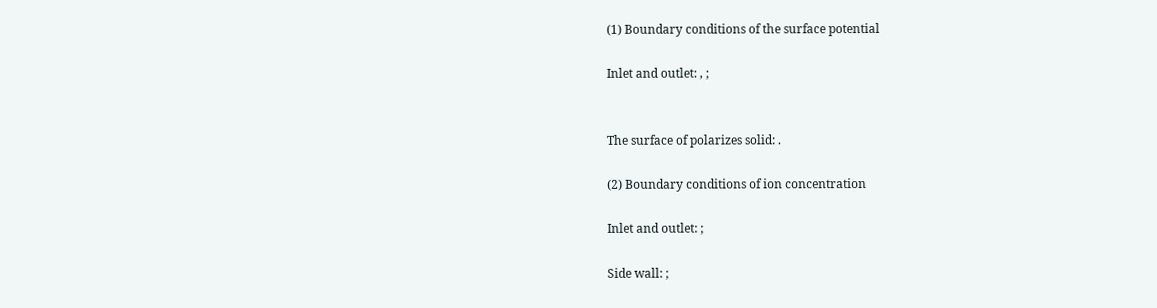(1) Boundary conditions of the surface potential

Inlet and outlet: , ;


The surface of polarizes solid: .

(2) Boundary conditions of ion concentration

Inlet and outlet: ;

Side wall: ;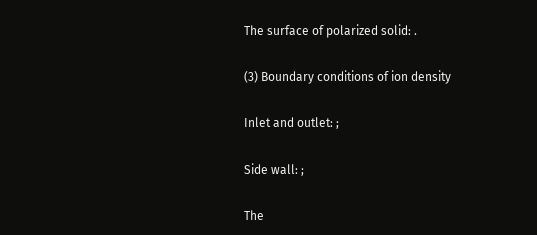The surface of polarized solid: .

(3) Boundary conditions of ion density

Inlet and outlet: ;

Side wall: ;

The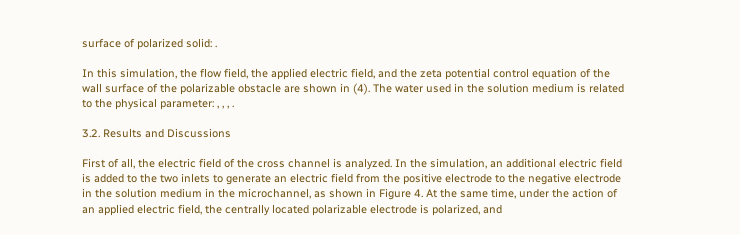surface of polarized solid: .

In this simulation, the flow field, the applied electric field, and the zeta potential control equation of the wall surface of the polarizable obstacle are shown in (4). The water used in the solution medium is related to the physical parameter: , , , .

3.2. Results and Discussions

First of all, the electric field of the cross channel is analyzed. In the simulation, an additional electric field is added to the two inlets to generate an electric field from the positive electrode to the negative electrode in the solution medium in the microchannel, as shown in Figure 4. At the same time, under the action of an applied electric field, the centrally located polarizable electrode is polarized, and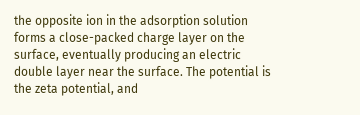the opposite ion in the adsorption solution forms a close-packed charge layer on the surface, eventually producing an electric double layer near the surface. The potential is the zeta potential, and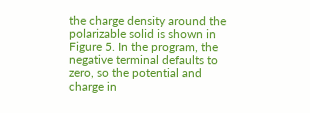the charge density around the polarizable solid is shown in Figure 5. In the program, the negative terminal defaults to zero, so the potential and charge in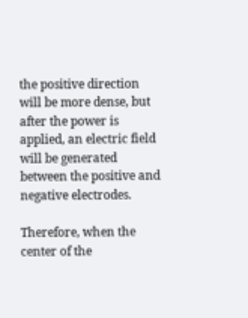the positive direction will be more dense, but after the power is applied, an electric field will be generated between the positive and negative electrodes.

Therefore, when the center of the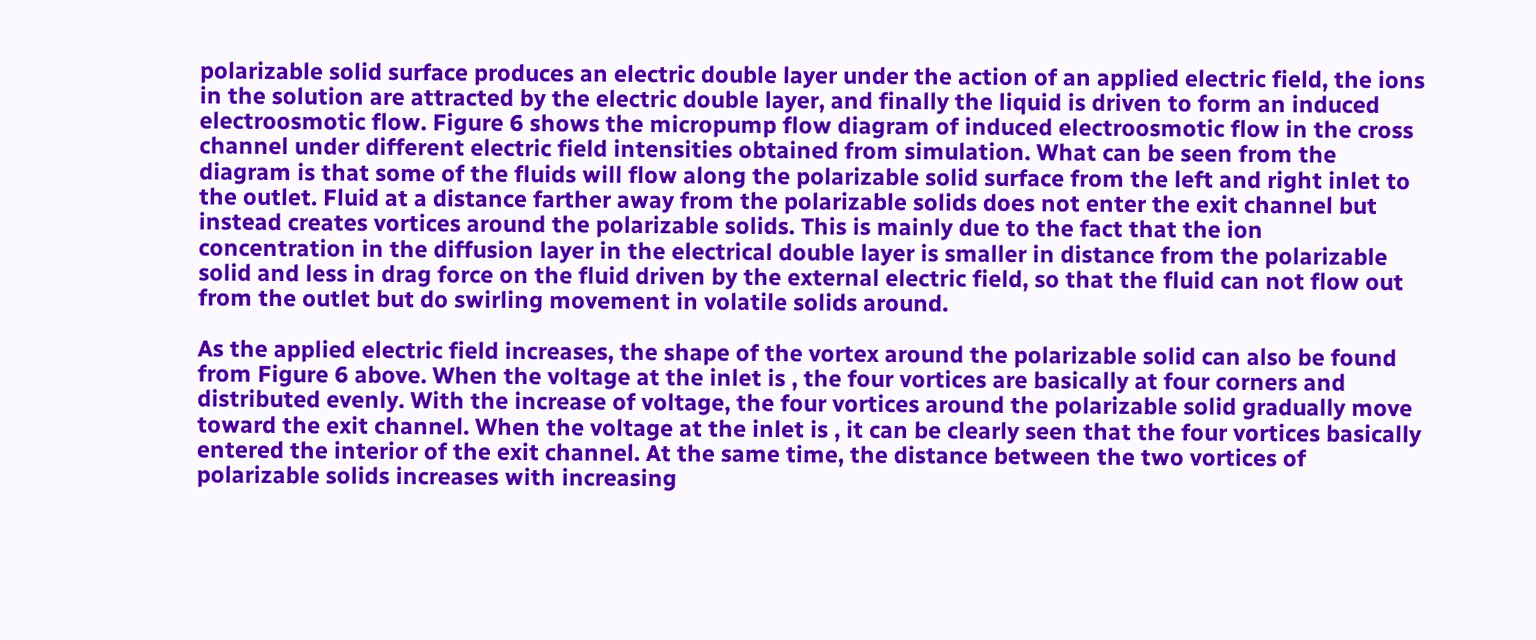polarizable solid surface produces an electric double layer under the action of an applied electric field, the ions in the solution are attracted by the electric double layer, and finally the liquid is driven to form an induced electroosmotic flow. Figure 6 shows the micropump flow diagram of induced electroosmotic flow in the cross channel under different electric field intensities obtained from simulation. What can be seen from the diagram is that some of the fluids will flow along the polarizable solid surface from the left and right inlet to the outlet. Fluid at a distance farther away from the polarizable solids does not enter the exit channel but instead creates vortices around the polarizable solids. This is mainly due to the fact that the ion concentration in the diffusion layer in the electrical double layer is smaller in distance from the polarizable solid and less in drag force on the fluid driven by the external electric field, so that the fluid can not flow out from the outlet but do swirling movement in volatile solids around.

As the applied electric field increases, the shape of the vortex around the polarizable solid can also be found from Figure 6 above. When the voltage at the inlet is , the four vortices are basically at four corners and distributed evenly. With the increase of voltage, the four vortices around the polarizable solid gradually move toward the exit channel. When the voltage at the inlet is , it can be clearly seen that the four vortices basically entered the interior of the exit channel. At the same time, the distance between the two vortices of polarizable solids increases with increasing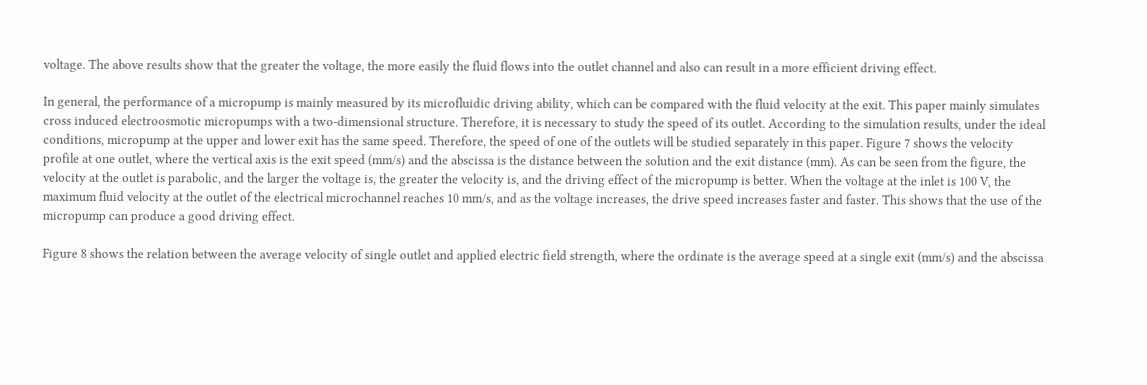voltage. The above results show that the greater the voltage, the more easily the fluid flows into the outlet channel and also can result in a more efficient driving effect.

In general, the performance of a micropump is mainly measured by its microfluidic driving ability, which can be compared with the fluid velocity at the exit. This paper mainly simulates cross induced electroosmotic micropumps with a two-dimensional structure. Therefore, it is necessary to study the speed of its outlet. According to the simulation results, under the ideal conditions, micropump at the upper and lower exit has the same speed. Therefore, the speed of one of the outlets will be studied separately in this paper. Figure 7 shows the velocity profile at one outlet, where the vertical axis is the exit speed (mm/s) and the abscissa is the distance between the solution and the exit distance (mm). As can be seen from the figure, the velocity at the outlet is parabolic, and the larger the voltage is, the greater the velocity is, and the driving effect of the micropump is better. When the voltage at the inlet is 100 V, the maximum fluid velocity at the outlet of the electrical microchannel reaches 10 mm/s, and as the voltage increases, the drive speed increases faster and faster. This shows that the use of the micropump can produce a good driving effect.

Figure 8 shows the relation between the average velocity of single outlet and applied electric field strength, where the ordinate is the average speed at a single exit (mm/s) and the abscissa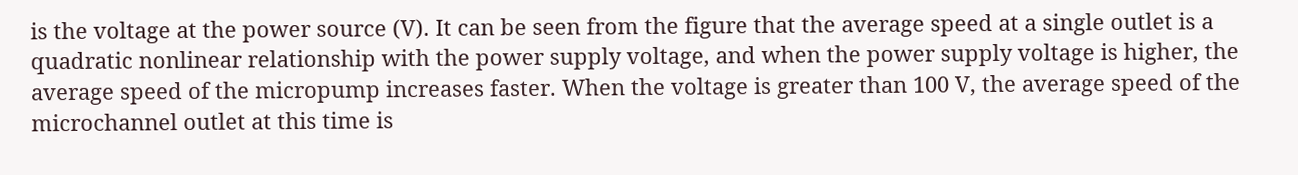is the voltage at the power source (V). It can be seen from the figure that the average speed at a single outlet is a quadratic nonlinear relationship with the power supply voltage, and when the power supply voltage is higher, the average speed of the micropump increases faster. When the voltage is greater than 100 V, the average speed of the microchannel outlet at this time is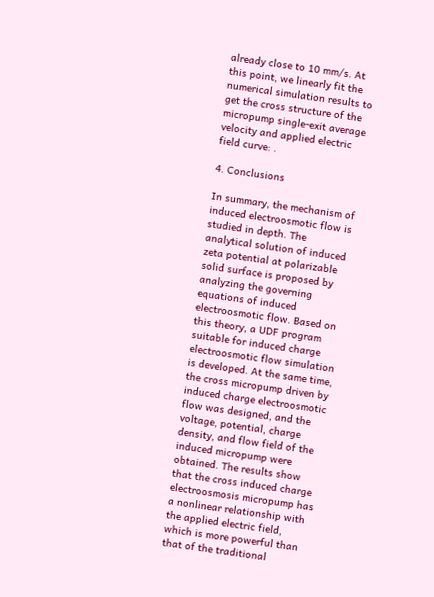already close to 10 mm/s. At this point, we linearly fit the numerical simulation results to get the cross structure of the micropump single-exit average velocity and applied electric field curve: .

4. Conclusions

In summary, the mechanism of induced electroosmotic flow is studied in depth. The analytical solution of induced zeta potential at polarizable solid surface is proposed by analyzing the governing equations of induced electroosmotic flow. Based on this theory, a UDF program suitable for induced charge electroosmotic flow simulation is developed. At the same time, the cross micropump driven by induced charge electroosmotic flow was designed, and the voltage, potential, charge density, and flow field of the induced micropump were obtained. The results show that the cross induced charge electroosmosis micropump has a nonlinear relationship with the applied electric field, which is more powerful than that of the traditional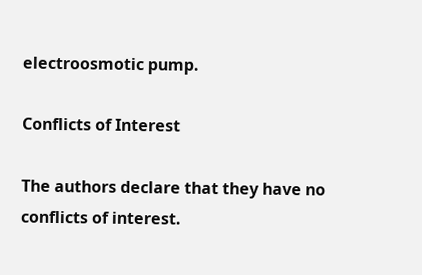electroosmotic pump.

Conflicts of Interest

The authors declare that they have no conflicts of interest.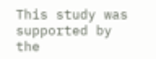This study was supported by the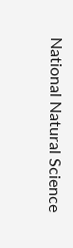National Natural Science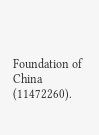Foundation of China (11472260).